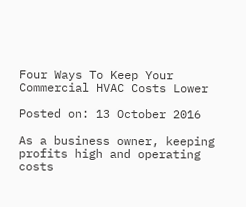Four Ways To Keep Your Commercial HVAC Costs Lower

Posted on: 13 October 2016

As a business owner, keeping profits high and operating costs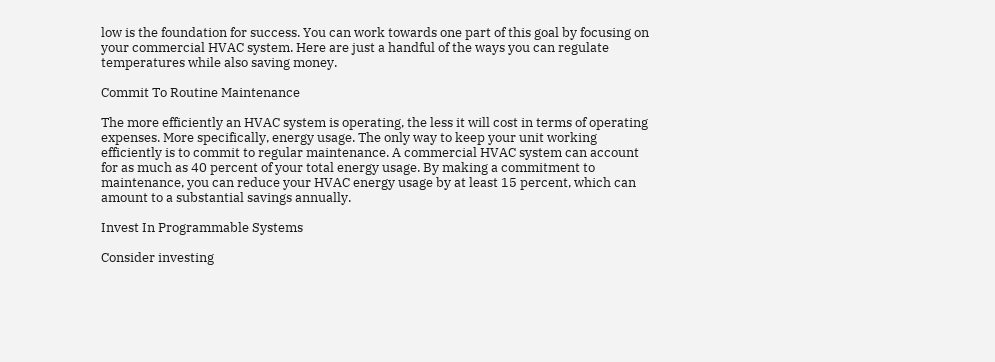low is the foundation for success. You can work towards one part of this goal by focusing on your commercial HVAC system. Here are just a handful of the ways you can regulate temperatures while also saving money.

Commit To Routine Maintenance

The more efficiently an HVAC system is operating, the less it will cost in terms of operating expenses. More specifically, energy usage. The only way to keep your unit working efficiently is to commit to regular maintenance. A commercial HVAC system can account for as much as 40 percent of your total energy usage. By making a commitment to maintenance, you can reduce your HVAC energy usage by at least 15 percent, which can amount to a substantial savings annually.

Invest In Programmable Systems

Consider investing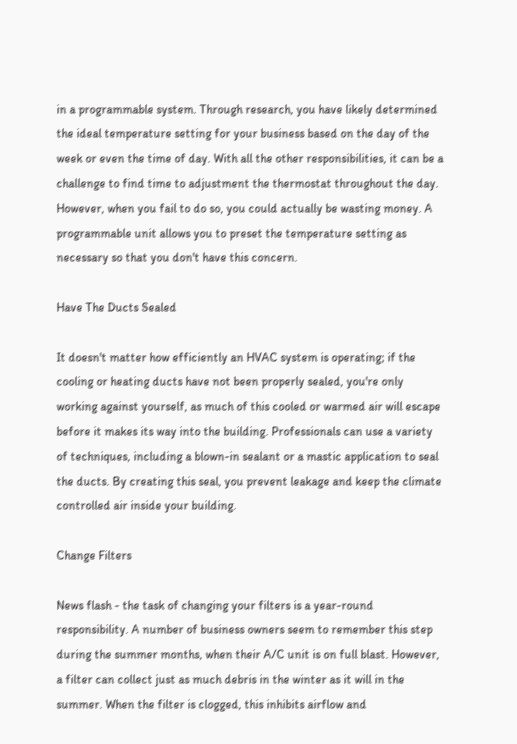in a programmable system. Through research, you have likely determined the ideal temperature setting for your business based on the day of the week or even the time of day. With all the other responsibilities, it can be a challenge to find time to adjustment the thermostat throughout the day. However, when you fail to do so, you could actually be wasting money. A programmable unit allows you to preset the temperature setting as necessary so that you don't have this concern.

Have The Ducts Sealed

It doesn't matter how efficiently an HVAC system is operating; if the cooling or heating ducts have not been properly sealed, you're only working against yourself, as much of this cooled or warmed air will escape before it makes its way into the building. Professionals can use a variety of techniques, including a blown-in sealant or a mastic application to seal the ducts. By creating this seal, you prevent leakage and keep the climate controlled air inside your building.

Change Filters

News flash - the task of changing your filters is a year-round responsibility. A number of business owners seem to remember this step during the summer months, when their A/C unit is on full blast. However, a filter can collect just as much debris in the winter as it will in the summer. When the filter is clogged, this inhibits airflow and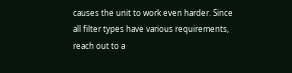causes the unit to work even harder. Since all filter types have various requirements, reach out to a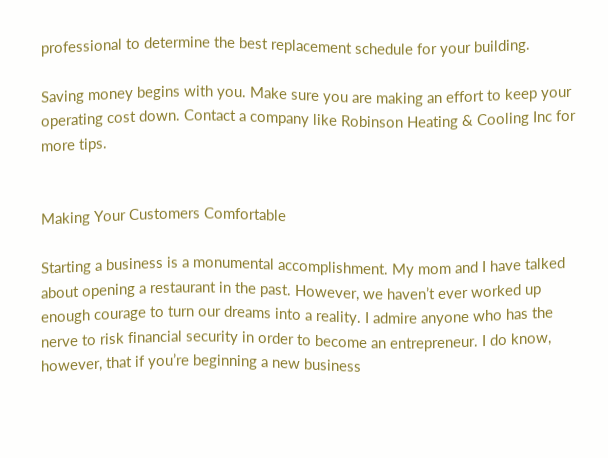professional to determine the best replacement schedule for your building.

Saving money begins with you. Make sure you are making an effort to keep your operating cost down. Contact a company like Robinson Heating & Cooling Inc for more tips.


Making Your Customers Comfortable

Starting a business is a monumental accomplishment. My mom and I have talked about opening a restaurant in the past. However, we haven’t ever worked up enough courage to turn our dreams into a reality. I admire anyone who has the nerve to risk financial security in order to become an entrepreneur. I do know, however, that if you’re beginning a new business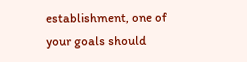establishment, one of your goals should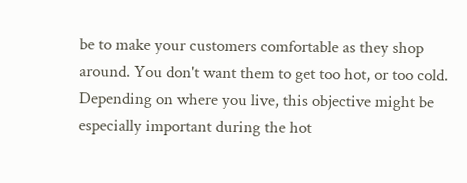be to make your customers comfortable as they shop around. You don't want them to get too hot, or too cold. Depending on where you live, this objective might be especially important during the hot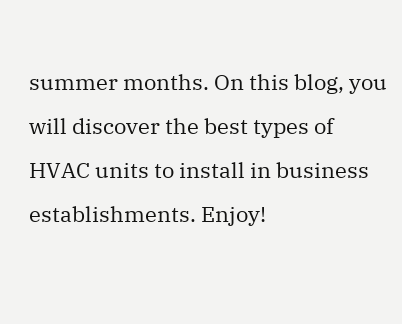summer months. On this blog, you will discover the best types of HVAC units to install in business establishments. Enjoy!